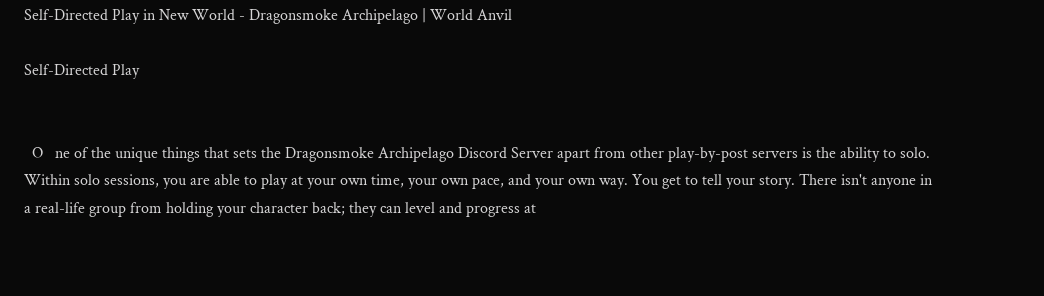Self-Directed Play in New World - Dragonsmoke Archipelago | World Anvil

Self-Directed Play


  O   ne of the unique things that sets the Dragonsmoke Archipelago Discord Server apart from other play-by-post servers is the ability to solo. Within solo sessions, you are able to play at your own time, your own pace, and your own way. You get to tell your story. There isn't anyone in a real-life group from holding your character back; they can level and progress at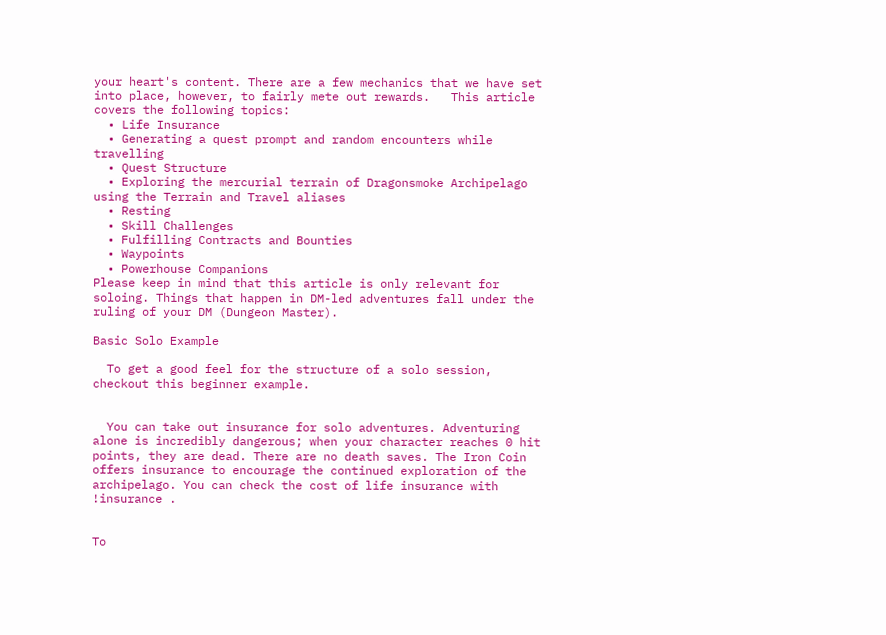your heart's content. There are a few mechanics that we have set into place, however, to fairly mete out rewards.   This article covers the following topics:
  • Life Insurance
  • Generating a quest prompt and random encounters while travelling
  • Quest Structure
  • Exploring the mercurial terrain of Dragonsmoke Archipelago using the Terrain and Travel aliases
  • Resting
  • Skill Challenges
  • Fulfilling Contracts and Bounties
  • Waypoints
  • Powerhouse Companions
Please keep in mind that this article is only relevant for soloing. Things that happen in DM-led adventures fall under the ruling of your DM (Dungeon Master).

Basic Solo Example

  To get a good feel for the structure of a solo session, checkout this beginner example.


  You can take out insurance for solo adventures. Adventuring alone is incredibly dangerous; when your character reaches 0 hit points, they are dead. There are no death saves. The Iron Coin offers insurance to encourage the continued exploration of the archipelago. You can check the cost of life insurance with !insurance .


To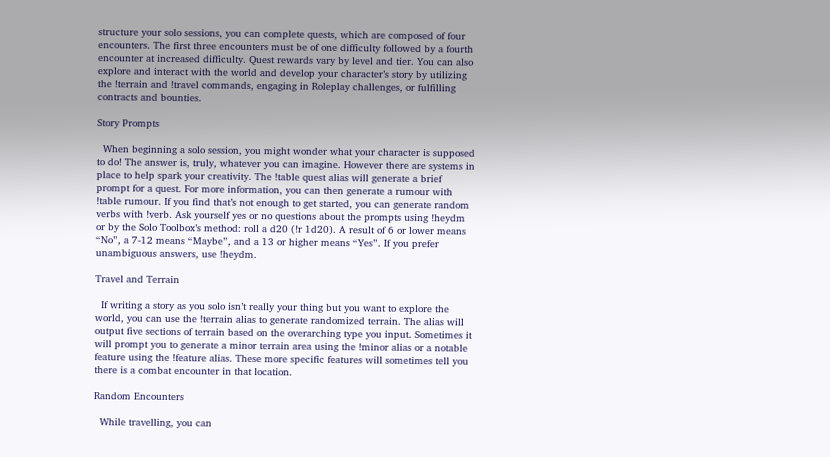structure your solo sessions, you can complete quests, which are composed of four encounters. The first three encounters must be of one difficulty followed by a fourth encounter at increased difficulty. Quest rewards vary by level and tier. You can also explore and interact with the world and develop your character’s story by utilizing the !terrain and !travel commands, engaging in Roleplay challenges, or fulfilling contracts and bounties.

Story Prompts

  When beginning a solo session, you might wonder what your character is supposed to do! The answer is, truly, whatever you can imagine. However there are systems in place to help spark your creativity. The !table quest alias will generate a brief prompt for a quest. For more information, you can then generate a rumour with !table rumour. If you find that’s not enough to get started, you can generate random verbs with !verb. Ask yourself yes or no questions about the prompts using !heydm or by the Solo Toolbox’s method: roll a d20 (!r 1d20). A result of 6 or lower means “No”, a 7-12 means “Maybe”, and a 13 or higher means “Yes”. If you prefer unambiguous answers, use !heydm.

Travel and Terrain

  If writing a story as you solo isn’t really your thing but you want to explore the world, you can use the !terrain alias to generate randomized terrain. The alias will output five sections of terrain based on the overarching type you input. Sometimes it will prompt you to generate a minor terrain area using the !minor alias or a notable feature using the !feature alias. These more specific features will sometimes tell you there is a combat encounter in that location.

Random Encounters

  While travelling, you can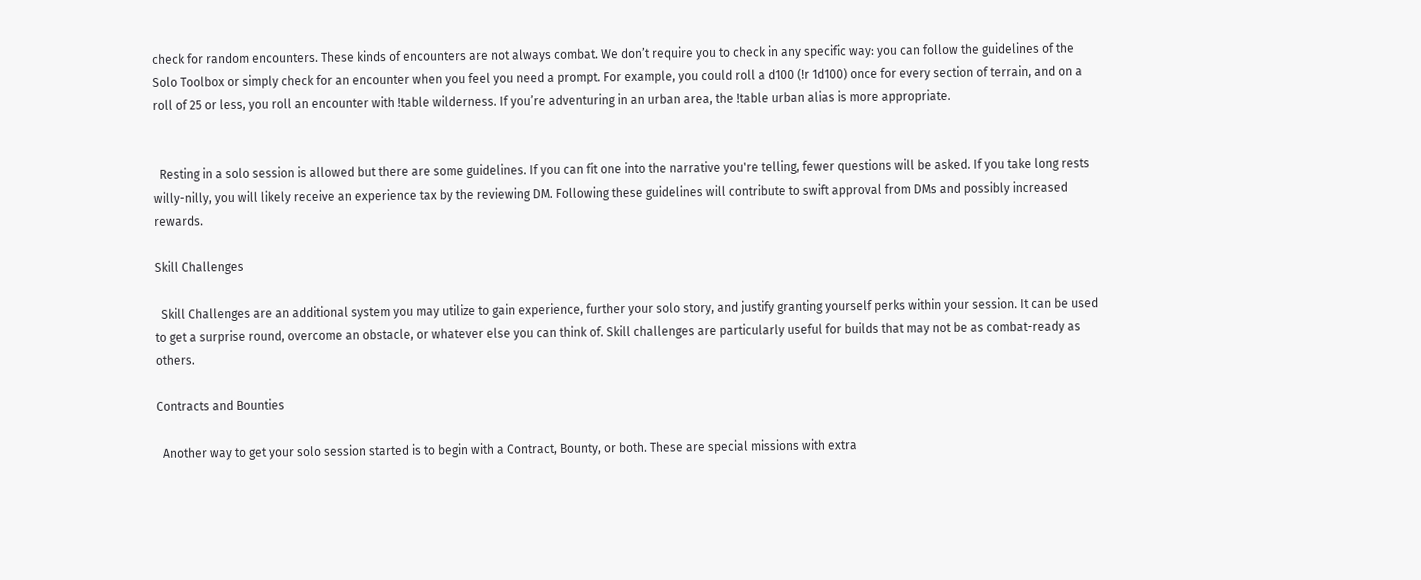check for random encounters. These kinds of encounters are not always combat. We don’t require you to check in any specific way: you can follow the guidelines of the Solo Toolbox or simply check for an encounter when you feel you need a prompt. For example, you could roll a d100 (!r 1d100) once for every section of terrain, and on a roll of 25 or less, you roll an encounter with !table wilderness. If you’re adventuring in an urban area, the !table urban alias is more appropriate.


  Resting in a solo session is allowed but there are some guidelines. If you can fit one into the narrative you're telling, fewer questions will be asked. If you take long rests willy-nilly, you will likely receive an experience tax by the reviewing DM. Following these guidelines will contribute to swift approval from DMs and possibly increased rewards.

Skill Challenges

  Skill Challenges are an additional system you may utilize to gain experience, further your solo story, and justify granting yourself perks within your session. It can be used to get a surprise round, overcome an obstacle, or whatever else you can think of. Skill challenges are particularly useful for builds that may not be as combat-ready as others.

Contracts and Bounties

  Another way to get your solo session started is to begin with a Contract, Bounty, or both. These are special missions with extra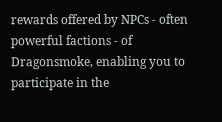rewards offered by NPCs - often powerful factions - of Dragonsmoke, enabling you to participate in the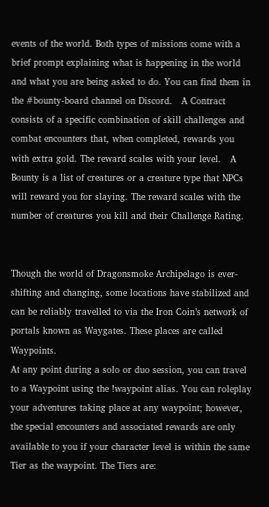events of the world. Both types of missions come with a brief prompt explaining what is happening in the world and what you are being asked to do. You can find them in the #bounty-board channel on Discord.   A Contract consists of a specific combination of skill challenges and combat encounters that, when completed, rewards you with extra gold. The reward scales with your level.   A Bounty is a list of creatures or a creature type that NPCs will reward you for slaying. The reward scales with the number of creatures you kill and their Challenge Rating.


Though the world of Dragonsmoke Archipelago is ever-shifting and changing, some locations have stabilized and can be reliably travelled to via the Iron Coin’s network of portals known as Waygates. These places are called Waypoints.
At any point during a solo or duo session, you can travel to a Waypoint using the !waypoint alias. You can roleplay your adventures taking place at any waypoint; however, the special encounters and associated rewards are only available to you if your character level is within the same Tier as the waypoint. The Tiers are: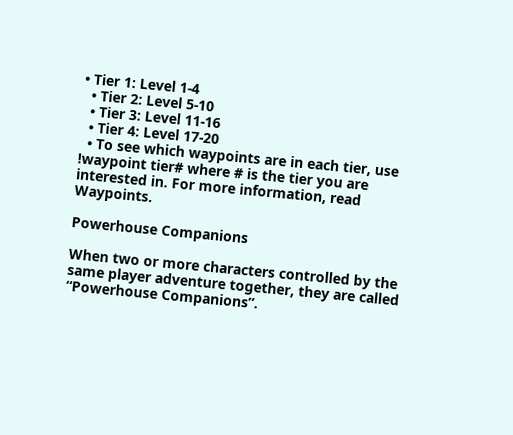• Tier 1: Level 1-4
  • Tier 2: Level 5-10
  • Tier 3: Level 11-16
  • Tier 4: Level 17-20
  • To see which waypoints are in each tier, use !waypoint tier# where # is the tier you are interested in. For more information, read Waypoints.

Powerhouse Companions

When two or more characters controlled by the same player adventure together, they are called “Powerhouse Companions”.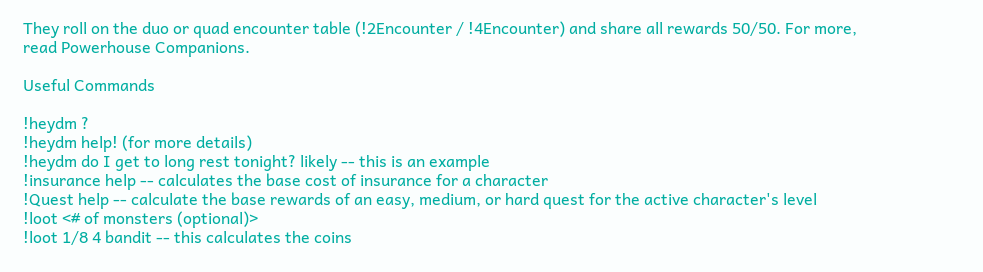They roll on the duo or quad encounter table (!2Encounter / !4Encounter) and share all rewards 50/50. For more, read Powerhouse Companions.

Useful Commands

!heydm ?
!heydm help! (for more details)
!heydm do I get to long rest tonight? likely -- this is an example
!insurance help -- calculates the base cost of insurance for a character
!Quest help -- calculate the base rewards of an easy, medium, or hard quest for the active character's level
!loot <# of monsters (optional)>
!loot 1/8 4 bandit -- this calculates the coins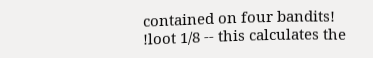contained on four bandits!
!loot 1/8 -- this calculates the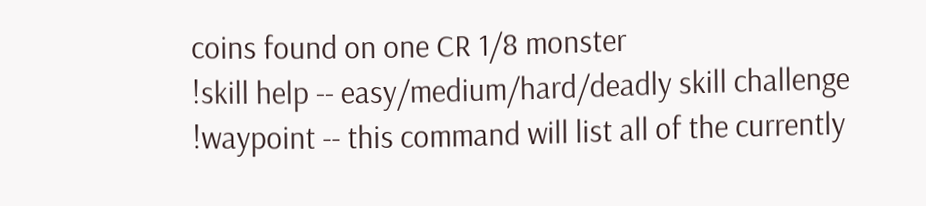coins found on one CR 1/8 monster
!skill help -- easy/medium/hard/deadly skill challenge
!waypoint -- this command will list all of the currently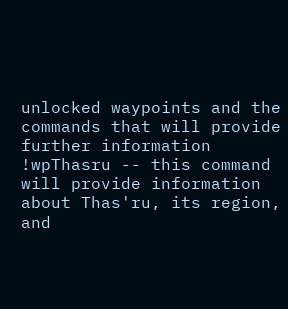unlocked waypoints and the commands that will provide further information
!wpThasru -- this command will provide information about Thas'ru, its region, and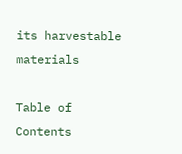its harvestable materials

Table of Contents